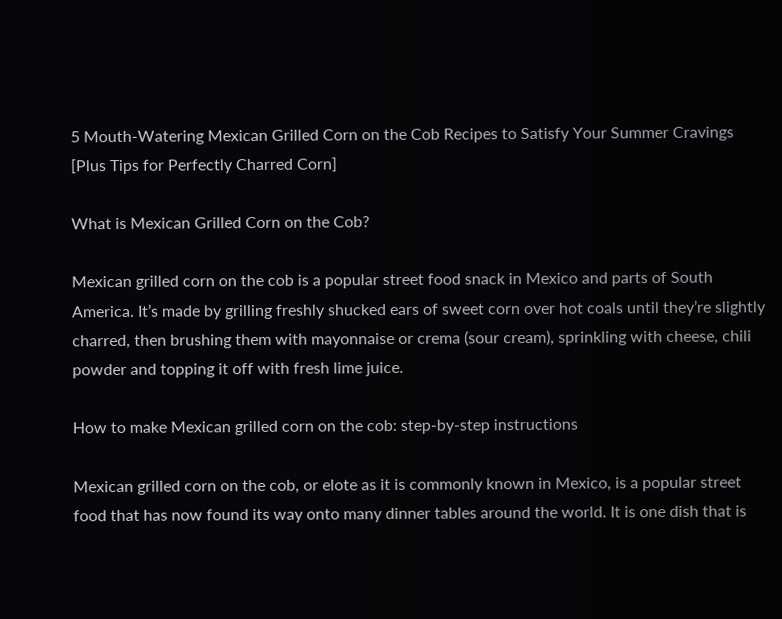5 Mouth-Watering Mexican Grilled Corn on the Cob Recipes to Satisfy Your Summer Cravings [Plus Tips for Perfectly Charred Corn]

What is Mexican Grilled Corn on the Cob?

Mexican grilled corn on the cob is a popular street food snack in Mexico and parts of South America. It’s made by grilling freshly shucked ears of sweet corn over hot coals until they’re slightly charred, then brushing them with mayonnaise or crema (sour cream), sprinkling with cheese, chili powder and topping it off with fresh lime juice.

How to make Mexican grilled corn on the cob: step-by-step instructions

Mexican grilled corn on the cob, or elote as it is commonly known in Mexico, is a popular street food that has now found its way onto many dinner tables around the world. It is one dish that is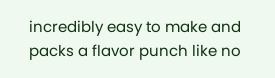incredibly easy to make and packs a flavor punch like no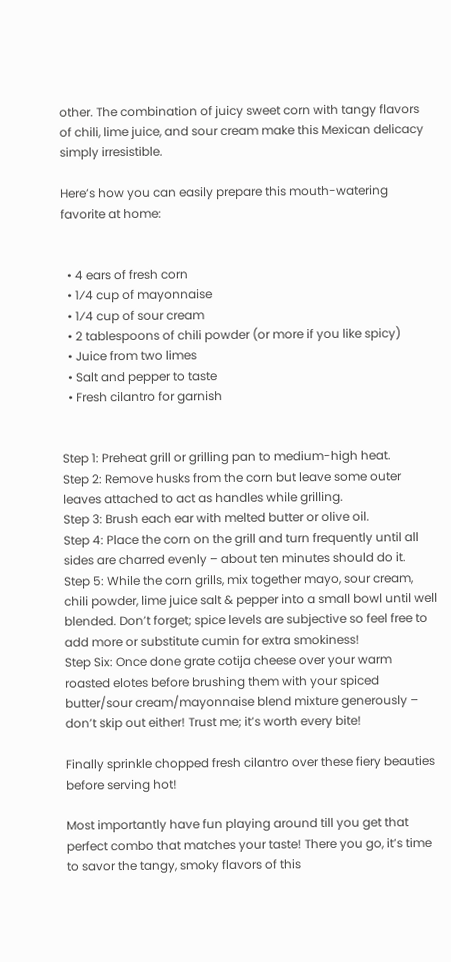other. The combination of juicy sweet corn with tangy flavors of chili, lime juice, and sour cream make this Mexican delicacy simply irresistible.

Here’s how you can easily prepare this mouth-watering favorite at home:


  • 4 ears of fresh corn
  • 1⁄4 cup of mayonnaise
  • 1⁄4 cup of sour cream
  • 2 tablespoons of chili powder (or more if you like spicy)
  • Juice from two limes
  • Salt and pepper to taste
  • Fresh cilantro for garnish


Step 1: Preheat grill or grilling pan to medium-high heat.
Step 2: Remove husks from the corn but leave some outer leaves attached to act as handles while grilling.
Step 3: Brush each ear with melted butter or olive oil.
Step 4: Place the corn on the grill and turn frequently until all sides are charred evenly – about ten minutes should do it.
Step 5: While the corn grills, mix together mayo, sour cream, chili powder, lime juice salt & pepper into a small bowl until well blended. Don’t forget; spice levels are subjective so feel free to add more or substitute cumin for extra smokiness!
Step Six: Once done grate cotija cheese over your warm roasted elotes before brushing them with your spiced butter/sour cream/mayonnaise blend mixture generously – don’t skip out either! Trust me; it’s worth every bite!

Finally sprinkle chopped fresh cilantro over these fiery beauties before serving hot!

Most importantly have fun playing around till you get that perfect combo that matches your taste! There you go, it’s time to savor the tangy, smoky flavors of this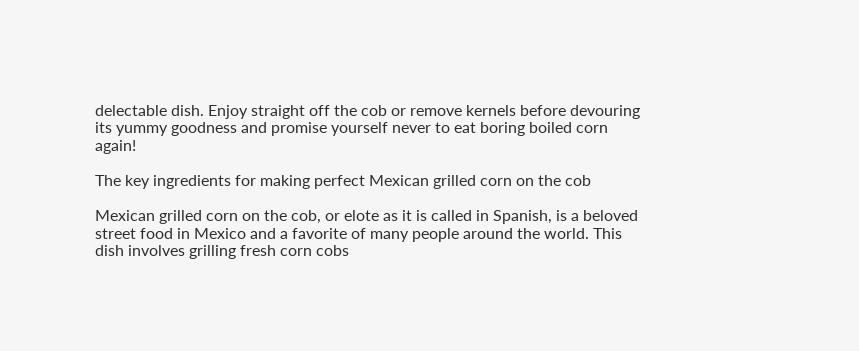delectable dish. Enjoy straight off the cob or remove kernels before devouring its yummy goodness and promise yourself never to eat boring boiled corn again!

The key ingredients for making perfect Mexican grilled corn on the cob

Mexican grilled corn on the cob, or elote as it is called in Spanish, is a beloved street food in Mexico and a favorite of many people around the world. This dish involves grilling fresh corn cobs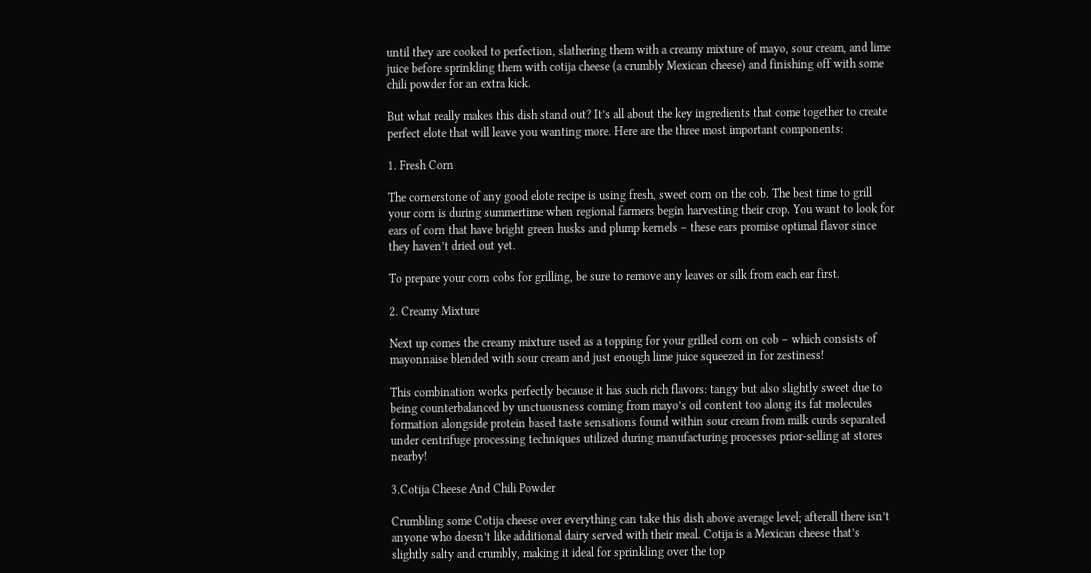until they are cooked to perfection, slathering them with a creamy mixture of mayo, sour cream, and lime juice before sprinkling them with cotija cheese (a crumbly Mexican cheese) and finishing off with some chili powder for an extra kick.

But what really makes this dish stand out? It’s all about the key ingredients that come together to create perfect elote that will leave you wanting more. Here are the three most important components:

1. Fresh Corn

The cornerstone of any good elote recipe is using fresh, sweet corn on the cob. The best time to grill your corn is during summertime when regional farmers begin harvesting their crop. You want to look for ears of corn that have bright green husks and plump kernels – these ears promise optimal flavor since they haven’t dried out yet.

To prepare your corn cobs for grilling, be sure to remove any leaves or silk from each ear first.

2. Creamy Mixture

Next up comes the creamy mixture used as a topping for your grilled corn on cob – which consists of mayonnaise blended with sour cream and just enough lime juice squeezed in for zestiness!

This combination works perfectly because it has such rich flavors: tangy but also slightly sweet due to being counterbalanced by unctuousness coming from mayo’s oil content too along its fat molecules formation alongside protein based taste sensations found within sour cream from milk curds separated under centrifuge processing techniques utilized during manufacturing processes prior-selling at stores nearby!

3.Cotija Cheese And Chili Powder

Crumbling some Cotija cheese over everything can take this dish above average level; afterall there isn’t anyone who doesn’t like additional dairy served with their meal. Cotija is a Mexican cheese that’s slightly salty and crumbly, making it ideal for sprinkling over the top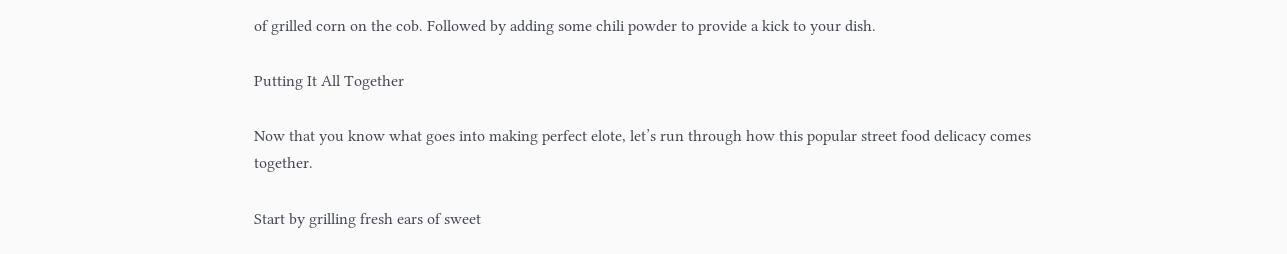of grilled corn on the cob. Followed by adding some chili powder to provide a kick to your dish.

Putting It All Together

Now that you know what goes into making perfect elote, let’s run through how this popular street food delicacy comes together.

Start by grilling fresh ears of sweet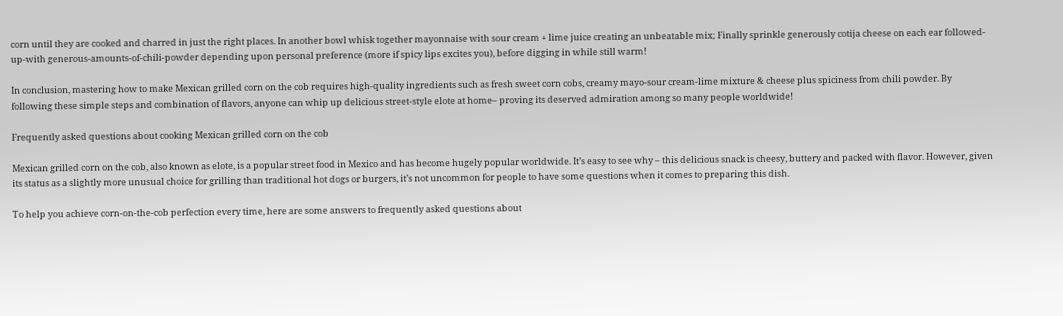corn until they are cooked and charred in just the right places. In another bowl whisk together mayonnaise with sour cream + lime juice creating an unbeatable mix; Finally sprinkle generously cotija cheese on each ear followed-up-with generous-amounts-of-chili-powder depending upon personal preference (more if spicy lips excites you), before digging in while still warm!

In conclusion, mastering how to make Mexican grilled corn on the cob requires high-quality ingredients such as fresh sweet corn cobs, creamy mayo-sour cream-lime mixture & cheese plus spiciness from chili powder. By following these simple steps and combination of flavors, anyone can whip up delicious street-style elote at home– proving its deserved admiration among so many people worldwide!

Frequently asked questions about cooking Mexican grilled corn on the cob

Mexican grilled corn on the cob, also known as elote, is a popular street food in Mexico and has become hugely popular worldwide. It’s easy to see why – this delicious snack is cheesy, buttery and packed with flavor. However, given its status as a slightly more unusual choice for grilling than traditional hot dogs or burgers, it’s not uncommon for people to have some questions when it comes to preparing this dish.

To help you achieve corn-on-the-cob perfection every time, here are some answers to frequently asked questions about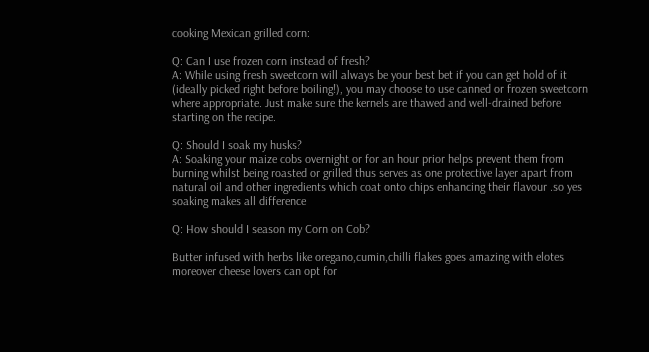cooking Mexican grilled corn:

Q: Can I use frozen corn instead of fresh?
A: While using fresh sweetcorn will always be your best bet if you can get hold of it (ideally picked right before boiling!), you may choose to use canned or frozen sweetcorn where appropriate. Just make sure the kernels are thawed and well-drained before starting on the recipe.

Q: Should I soak my husks?
A: Soaking your maize cobs overnight or for an hour prior helps prevent them from burning whilst being roasted or grilled thus serves as one protective layer apart from natural oil and other ingredients which coat onto chips enhancing their flavour .so yes soaking makes all difference

Q: How should I season my Corn on Cob?

Butter infused with herbs like oregano,cumin,chilli flakes goes amazing with elotes moreover cheese lovers can opt for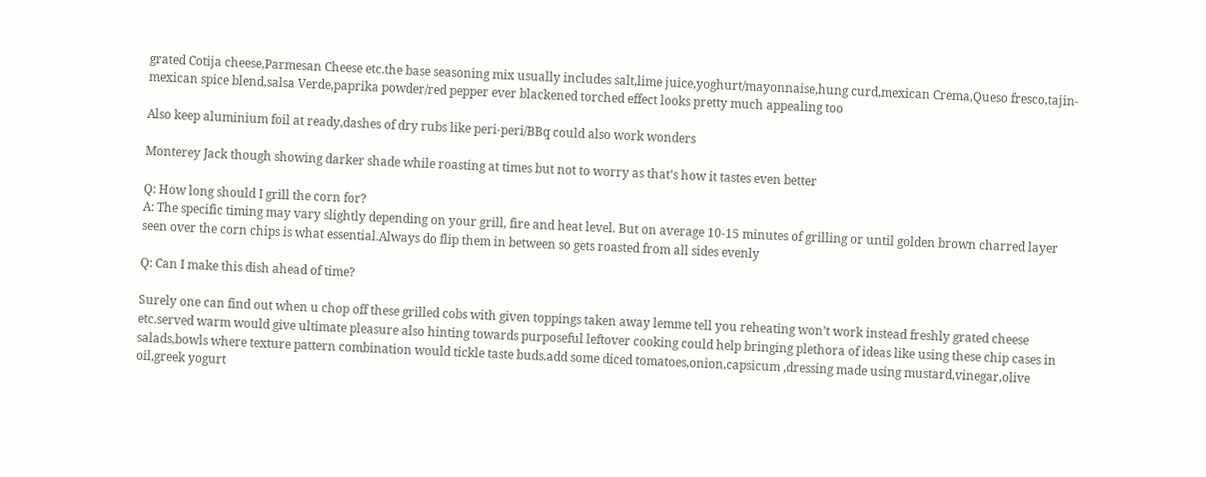grated Cotija cheese,Parmesan Cheese etc.the base seasoning mix usually includes salt,lime juice,yoghurt/mayonnaise,hung curd,mexican Crema,Queso fresco,tajin- mexican spice blend,salsa Verde,paprika powder/red pepper ever blackened torched effect looks pretty much appealing too

Also keep aluminium foil at ready,dashes of dry rubs like peri-peri/BBq could also work wonders

Monterey Jack though showing darker shade while roasting at times but not to worry as that’s how it tastes even better

Q: How long should I grill the corn for?
A: The specific timing may vary slightly depending on your grill, fire and heat level. But on average 10-15 minutes of grilling or until golden brown charred layer seen over the corn chips is what essential.Always do flip them in between so gets roasted from all sides evenly

Q: Can I make this dish ahead of time?

Surely one can find out when u chop off these grilled cobs with given toppings taken away lemme tell you reheating won’t work instead freshly grated cheese etc.served warm would give ultimate pleasure also hinting towards purposeful leftover cooking could help bringing plethora of ideas like using these chip cases in salads,bowls where texture pattern combination would tickle taste buds.add some diced tomatoes,onion,capsicum ,dressing made using mustard,vinegar,olive oil,greek yogurt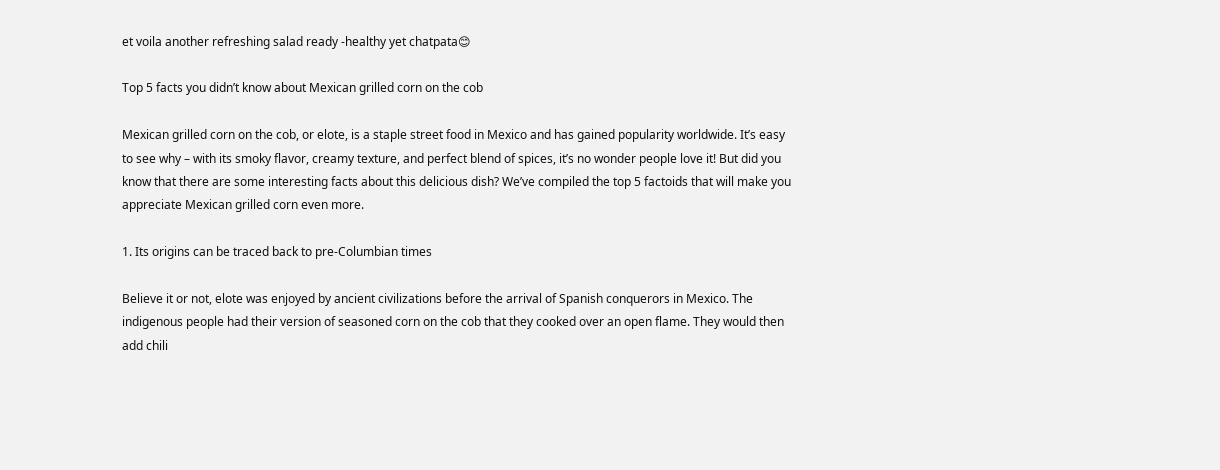et voila another refreshing salad ready -healthy yet chatpata😊

Top 5 facts you didn’t know about Mexican grilled corn on the cob

Mexican grilled corn on the cob, or elote, is a staple street food in Mexico and has gained popularity worldwide. It’s easy to see why – with its smoky flavor, creamy texture, and perfect blend of spices, it’s no wonder people love it! But did you know that there are some interesting facts about this delicious dish? We’ve compiled the top 5 factoids that will make you appreciate Mexican grilled corn even more.

1. Its origins can be traced back to pre-Columbian times

Believe it or not, elote was enjoyed by ancient civilizations before the arrival of Spanish conquerors in Mexico. The indigenous people had their version of seasoned corn on the cob that they cooked over an open flame. They would then add chili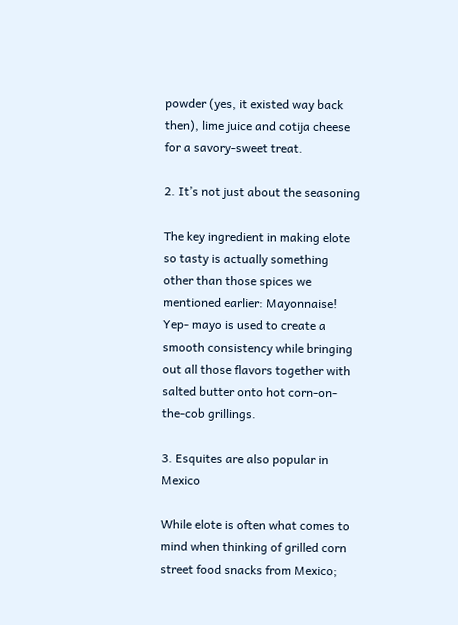powder (yes, it existed way back then), lime juice and cotija cheese for a savory-sweet treat.

2. It’s not just about the seasoning

The key ingredient in making elote so tasty is actually something other than those spices we mentioned earlier: Mayonnaise! Yep- mayo is used to create a smooth consistency while bringing out all those flavors together with salted butter onto hot corn-on-the-cob grillings.

3. Esquites are also popular in Mexico

While elote is often what comes to mind when thinking of grilled corn street food snacks from Mexico;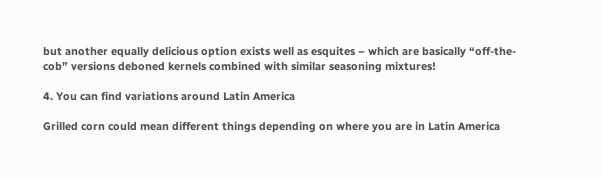but another equally delicious option exists well as esquites – which are basically “off-the-cob” versions deboned kernels combined with similar seasoning mixtures!

4. You can find variations around Latin America

Grilled corn could mean different things depending on where you are in Latin America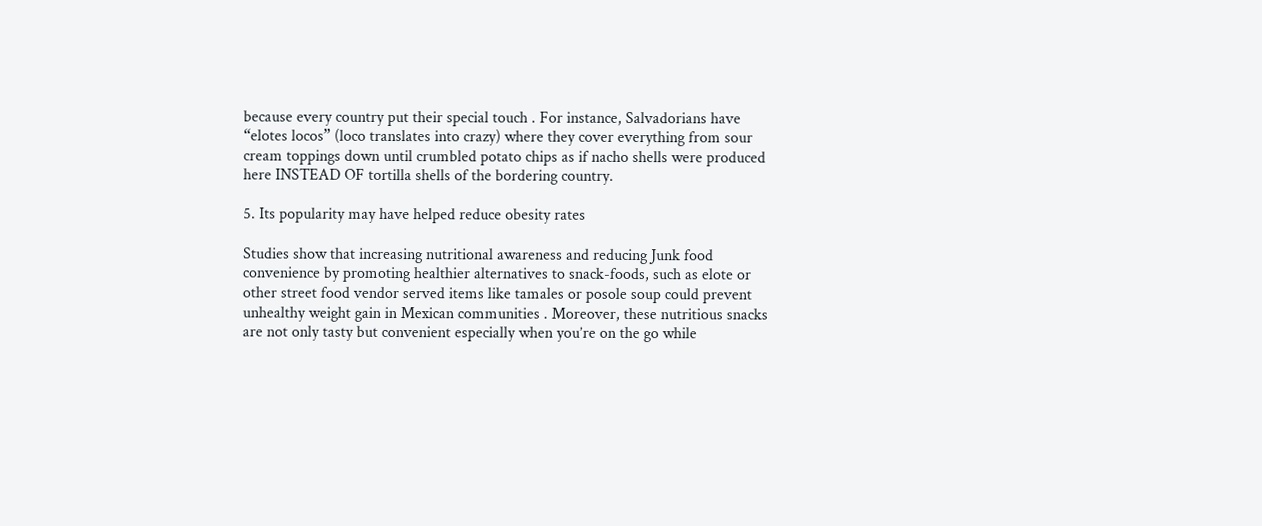because every country put their special touch . For instance, Salvadorians have “elotes locos” (loco translates into crazy) where they cover everything from sour cream toppings down until crumbled potato chips as if nacho shells were produced here INSTEAD OF tortilla shells of the bordering country.

5. Its popularity may have helped reduce obesity rates

Studies show that increasing nutritional awareness and reducing Junk food convenience by promoting healthier alternatives to snack-foods, such as elote or other street food vendor served items like tamales or posole soup could prevent unhealthy weight gain in Mexican communities . Moreover, these nutritious snacks are not only tasty but convenient especially when you’re on the go while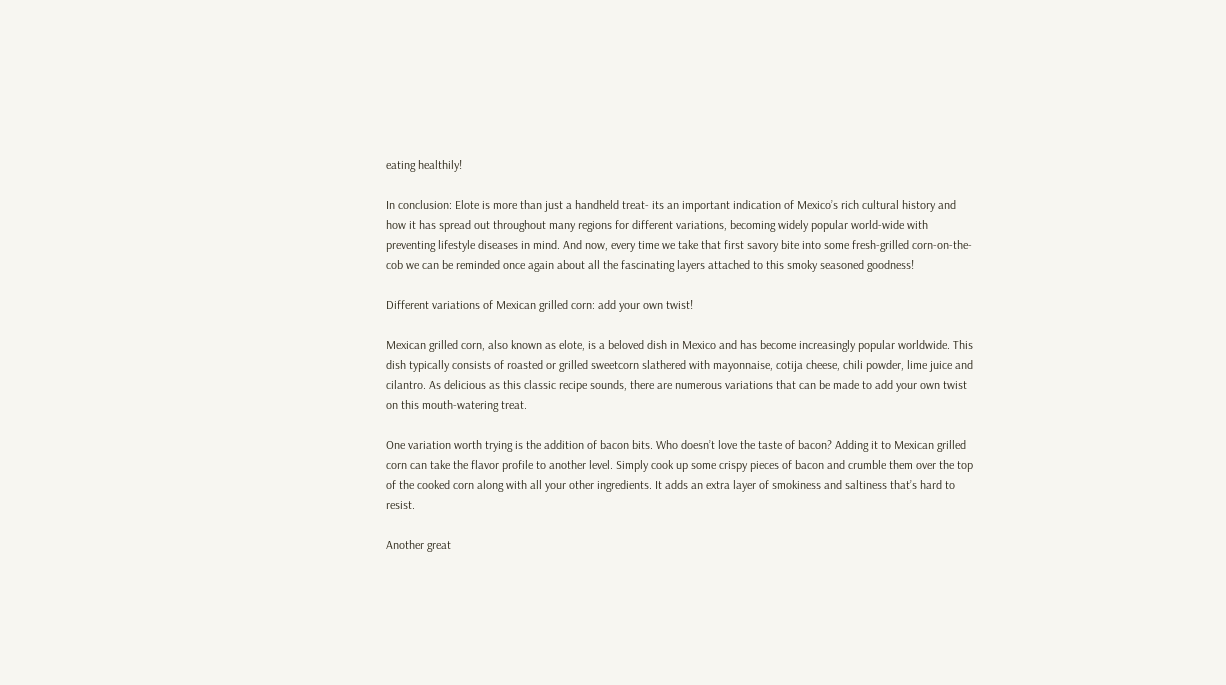eating healthily!

In conclusion: Elote is more than just a handheld treat- its an important indication of Mexico’s rich cultural history and how it has spread out throughout many regions for different variations, becoming widely popular world-wide with preventing lifestyle diseases in mind. And now, every time we take that first savory bite into some fresh-grilled corn-on-the-cob we can be reminded once again about all the fascinating layers attached to this smoky seasoned goodness!

Different variations of Mexican grilled corn: add your own twist!

Mexican grilled corn, also known as elote, is a beloved dish in Mexico and has become increasingly popular worldwide. This dish typically consists of roasted or grilled sweetcorn slathered with mayonnaise, cotija cheese, chili powder, lime juice and cilantro. As delicious as this classic recipe sounds, there are numerous variations that can be made to add your own twist on this mouth-watering treat.

One variation worth trying is the addition of bacon bits. Who doesn’t love the taste of bacon? Adding it to Mexican grilled corn can take the flavor profile to another level. Simply cook up some crispy pieces of bacon and crumble them over the top of the cooked corn along with all your other ingredients. It adds an extra layer of smokiness and saltiness that’s hard to resist.

Another great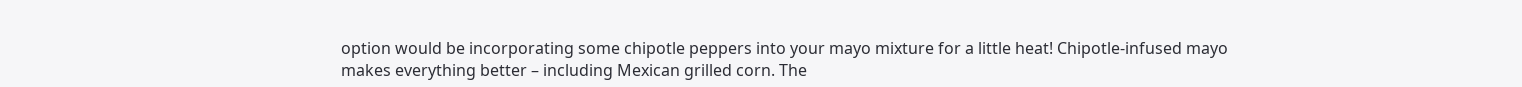option would be incorporating some chipotle peppers into your mayo mixture for a little heat! Chipotle-infused mayo makes everything better – including Mexican grilled corn. The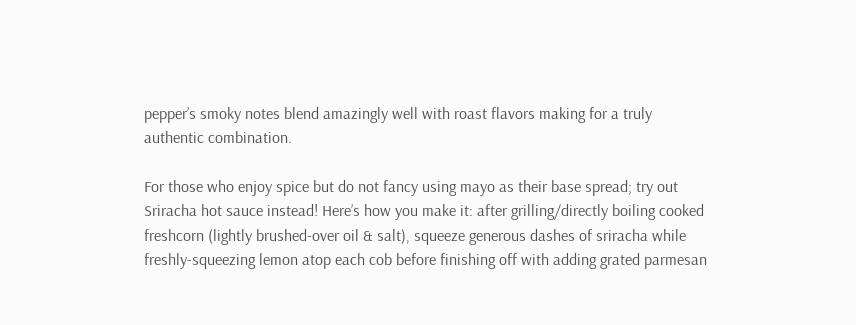pepper’s smoky notes blend amazingly well with roast flavors making for a truly authentic combination.

For those who enjoy spice but do not fancy using mayo as their base spread; try out Sriracha hot sauce instead! Here’s how you make it: after grilling/directly boiling cooked freshcorn (lightly brushed-over oil & salt), squeeze generous dashes of sriracha while freshly-squeezing lemon atop each cob before finishing off with adding grated parmesan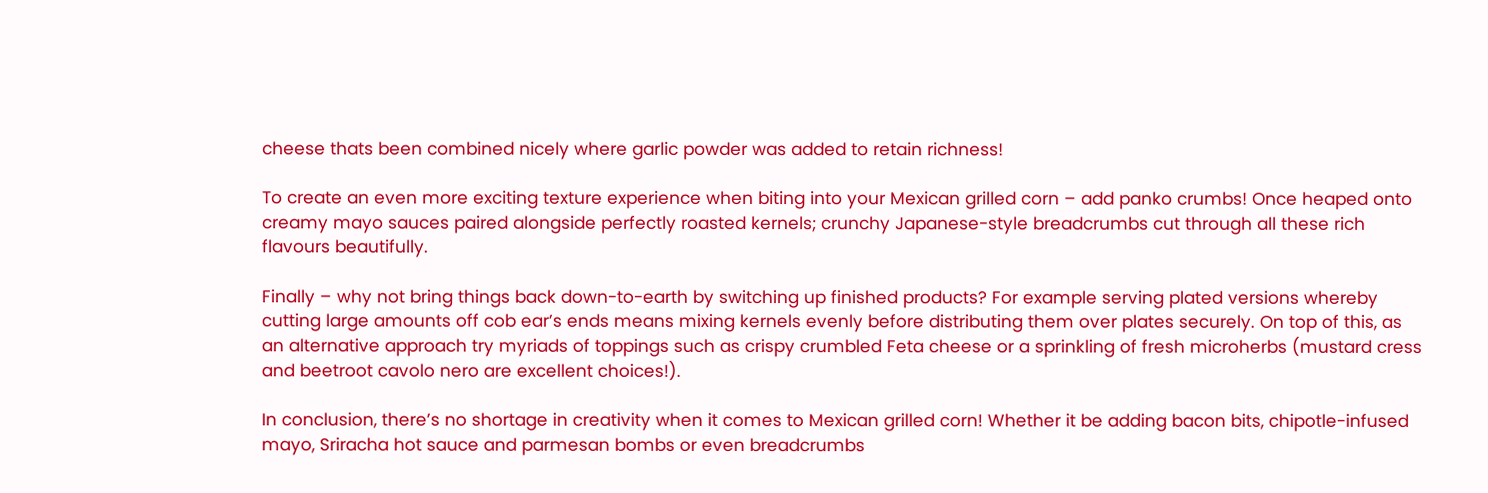cheese thats been combined nicely where garlic powder was added to retain richness!

To create an even more exciting texture experience when biting into your Mexican grilled corn – add panko crumbs! Once heaped onto creamy mayo sauces paired alongside perfectly roasted kernels; crunchy Japanese-style breadcrumbs cut through all these rich flavours beautifully.

Finally – why not bring things back down-to-earth by switching up finished products? For example serving plated versions whereby cutting large amounts off cob ear’s ends means mixing kernels evenly before distributing them over plates securely. On top of this, as an alternative approach try myriads of toppings such as crispy crumbled Feta cheese or a sprinkling of fresh microherbs (mustard cress and beetroot cavolo nero are excellent choices!).

In conclusion, there’s no shortage in creativity when it comes to Mexican grilled corn! Whether it be adding bacon bits, chipotle-infused mayo, Sriracha hot sauce and parmesan bombs or even breadcrumbs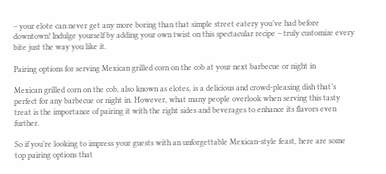– your elote can never get any more boring than that simple street eatery you’ve had before downtown! Indulge yourself by adding your own twist on this spectacular recipe – truly customize every bite just the way you like it.

Pairing options for serving Mexican grilled corn on the cob at your next barbecue or night in

Mexican grilled corn on the cob, also known as elotes, is a delicious and crowd-pleasing dish that’s perfect for any barbecue or night in. However, what many people overlook when serving this tasty treat is the importance of pairing it with the right sides and beverages to enhance its flavors even further.

So if you’re looking to impress your guests with an unforgettable Mexican-style feast, here are some top pairing options that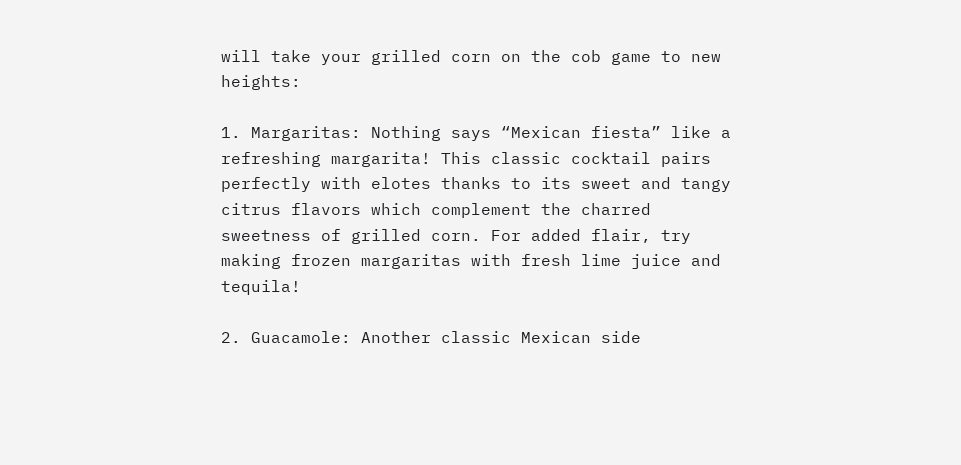will take your grilled corn on the cob game to new heights:

1. Margaritas: Nothing says “Mexican fiesta” like a refreshing margarita! This classic cocktail pairs perfectly with elotes thanks to its sweet and tangy citrus flavors which complement the charred sweetness of grilled corn. For added flair, try making frozen margaritas with fresh lime juice and tequila!

2. Guacamole: Another classic Mexican side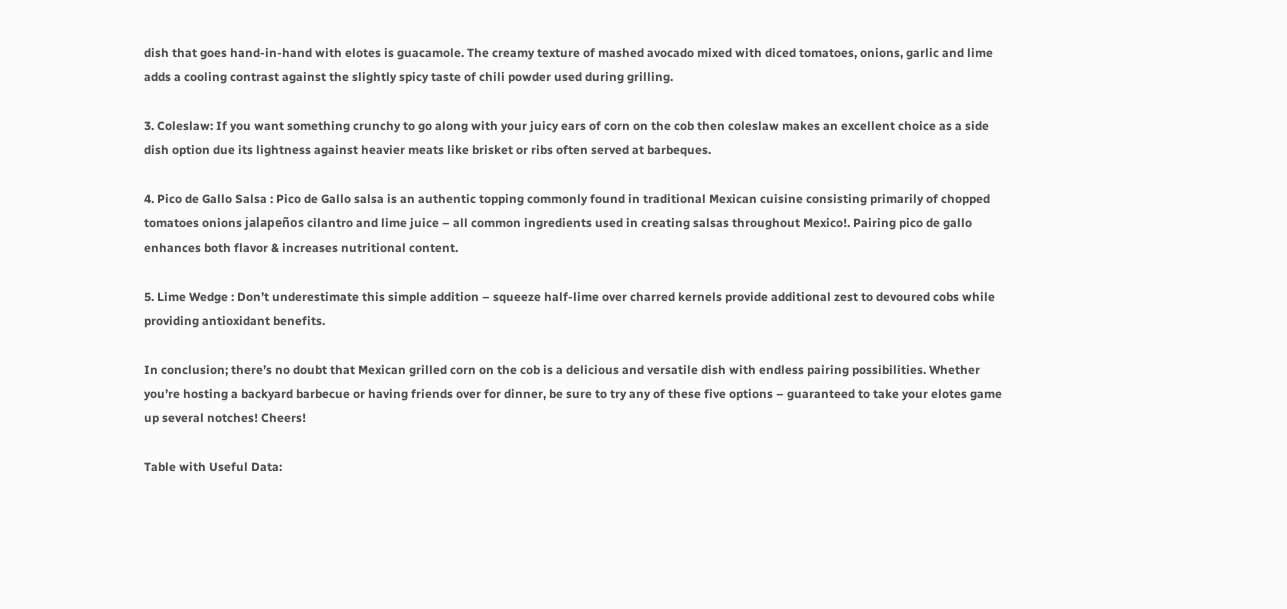dish that goes hand-in-hand with elotes is guacamole. The creamy texture of mashed avocado mixed with diced tomatoes, onions, garlic and lime adds a cooling contrast against the slightly spicy taste of chili powder used during grilling.

3. Coleslaw: If you want something crunchy to go along with your juicy ears of corn on the cob then coleslaw makes an excellent choice as a side dish option due its lightness against heavier meats like brisket or ribs often served at barbeques.

4. Pico de Gallo Salsa : Pico de Gallo salsa is an authentic topping commonly found in traditional Mexican cuisine consisting primarily of chopped tomatoes onions jalapeños cilantro and lime juice – all common ingredients used in creating salsas throughout Mexico!. Pairing pico de gallo enhances both flavor & increases nutritional content.

5. Lime Wedge : Don’t underestimate this simple addition – squeeze half-lime over charred kernels provide additional zest to devoured cobs while providing antioxidant benefits.

In conclusion; there’s no doubt that Mexican grilled corn on the cob is a delicious and versatile dish with endless pairing possibilities. Whether you’re hosting a backyard barbecue or having friends over for dinner, be sure to try any of these five options – guaranteed to take your elotes game up several notches! Cheers!

Table with Useful Data: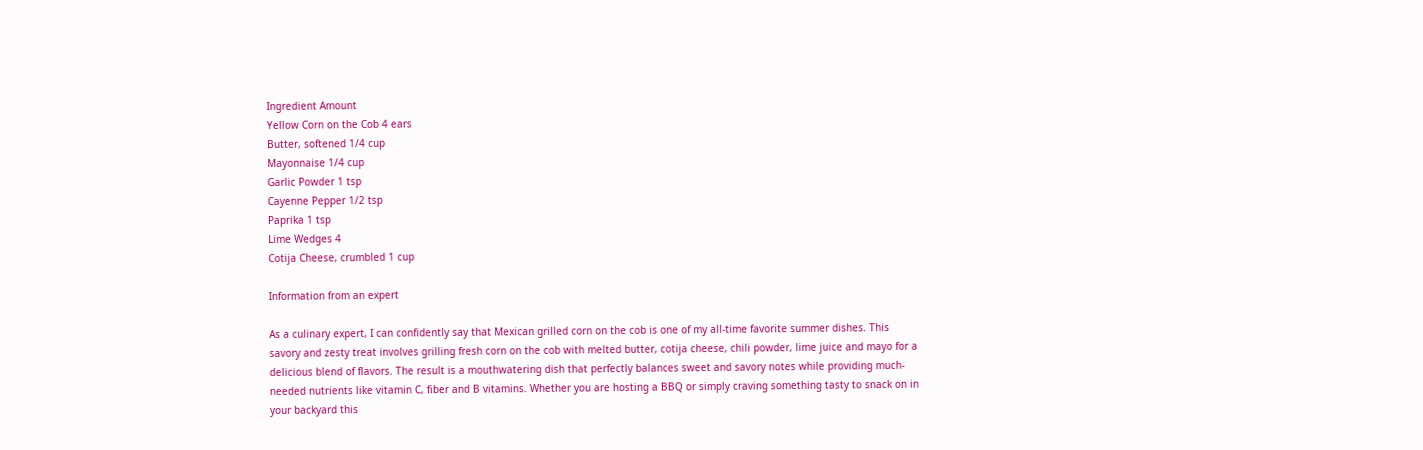Ingredient Amount
Yellow Corn on the Cob 4 ears
Butter, softened 1/4 cup
Mayonnaise 1/4 cup
Garlic Powder 1 tsp
Cayenne Pepper 1/2 tsp
Paprika 1 tsp
Lime Wedges 4
Cotija Cheese, crumbled 1 cup

Information from an expert

As a culinary expert, I can confidently say that Mexican grilled corn on the cob is one of my all-time favorite summer dishes. This savory and zesty treat involves grilling fresh corn on the cob with melted butter, cotija cheese, chili powder, lime juice and mayo for a delicious blend of flavors. The result is a mouthwatering dish that perfectly balances sweet and savory notes while providing much-needed nutrients like vitamin C, fiber and B vitamins. Whether you are hosting a BBQ or simply craving something tasty to snack on in your backyard this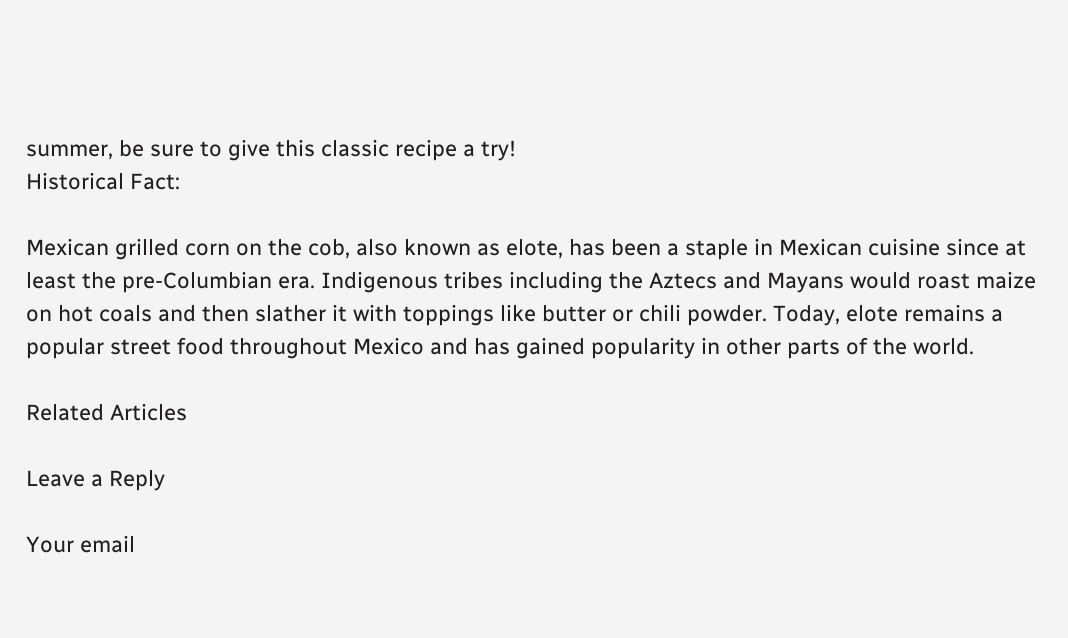summer, be sure to give this classic recipe a try!
Historical Fact:

Mexican grilled corn on the cob, also known as elote, has been a staple in Mexican cuisine since at least the pre-Columbian era. Indigenous tribes including the Aztecs and Mayans would roast maize on hot coals and then slather it with toppings like butter or chili powder. Today, elote remains a popular street food throughout Mexico and has gained popularity in other parts of the world.

Related Articles

Leave a Reply

Your email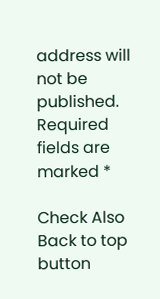address will not be published. Required fields are marked *

Check Also
Back to top button